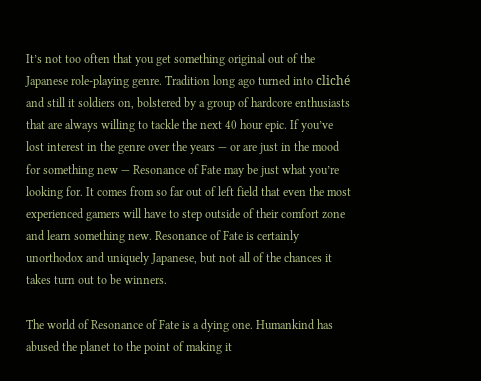It’s not too often that you get something original out of the Japanese role-playing genre. Tradition long ago turned into cliché and still it soldiers on, bolstered by a group of hardcore enthusiasts that are always willing to tackle the next 40 hour epic. If you’ve lost interest in the genre over the years — or are just in the mood for something new — Resonance of Fate may be just what you’re looking for. It comes from so far out of left field that even the most experienced gamers will have to step outside of their comfort zone and learn something new. Resonance of Fate is certainly unorthodox and uniquely Japanese, but not all of the chances it takes turn out to be winners.

The world of Resonance of Fate is a dying one. Humankind has abused the planet to the point of making it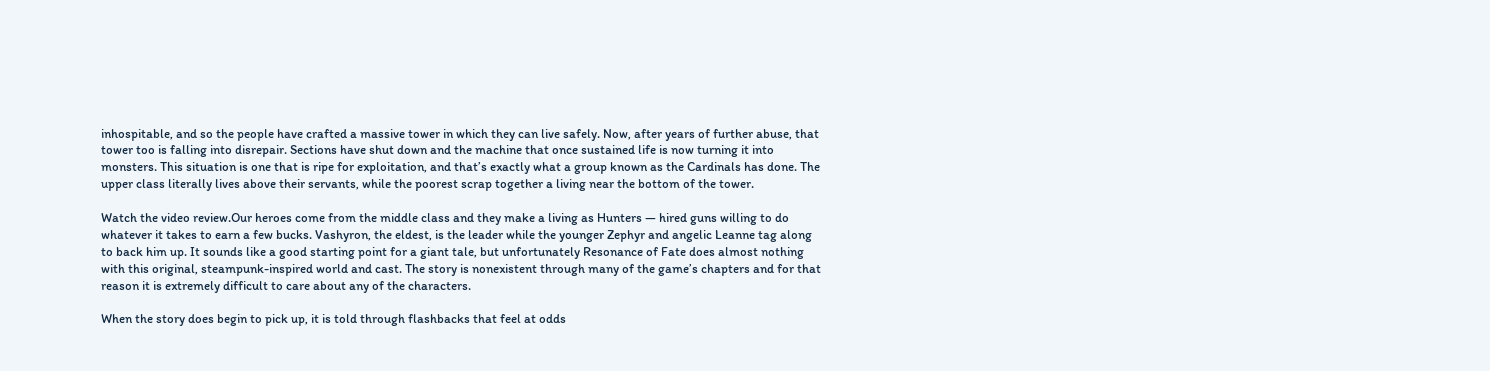inhospitable, and so the people have crafted a massive tower in which they can live safely. Now, after years of further abuse, that tower too is falling into disrepair. Sections have shut down and the machine that once sustained life is now turning it into monsters. This situation is one that is ripe for exploitation, and that’s exactly what a group known as the Cardinals has done. The upper class literally lives above their servants, while the poorest scrap together a living near the bottom of the tower.

Watch the video review.Our heroes come from the middle class and they make a living as Hunters — hired guns willing to do whatever it takes to earn a few bucks. Vashyron, the eldest, is the leader while the younger Zephyr and angelic Leanne tag along to back him up. It sounds like a good starting point for a giant tale, but unfortunately Resonance of Fate does almost nothing with this original, steampunk-inspired world and cast. The story is nonexistent through many of the game’s chapters and for that reason it is extremely difficult to care about any of the characters.

When the story does begin to pick up, it is told through flashbacks that feel at odds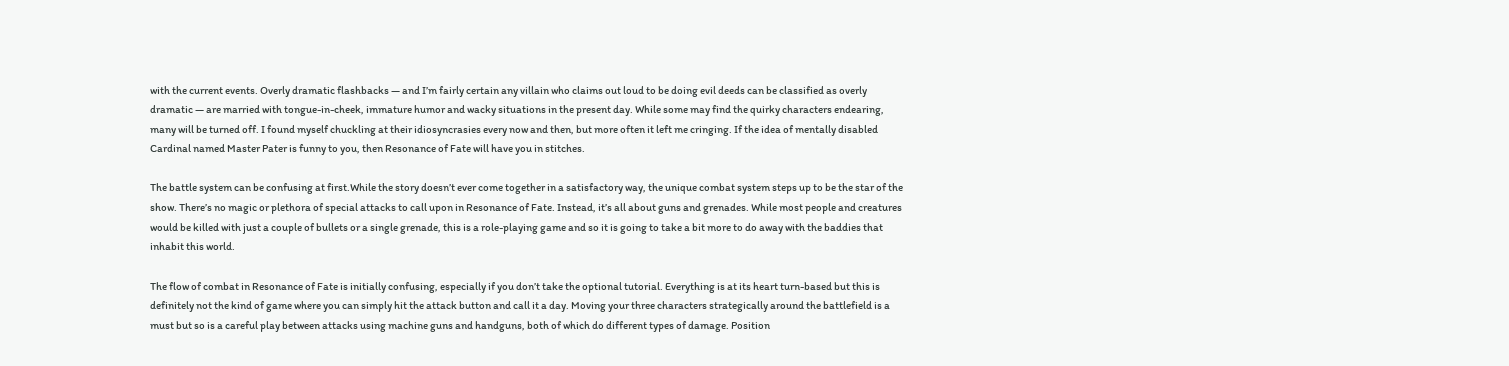with the current events. Overly dramatic flashbacks — and I’m fairly certain any villain who claims out loud to be doing evil deeds can be classified as overly dramatic — are married with tongue-in-cheek, immature humor and wacky situations in the present day. While some may find the quirky characters endearing, many will be turned off. I found myself chuckling at their idiosyncrasies every now and then, but more often it left me cringing. If the idea of mentally disabled Cardinal named Master Pater is funny to you, then Resonance of Fate will have you in stitches.

The battle system can be confusing at first.While the story doesn’t ever come together in a satisfactory way, the unique combat system steps up to be the star of the show. There’s no magic or plethora of special attacks to call upon in Resonance of Fate. Instead, it’s all about guns and grenades. While most people and creatures would be killed with just a couple of bullets or a single grenade, this is a role-playing game and so it is going to take a bit more to do away with the baddies that inhabit this world.

The flow of combat in Resonance of Fate is initially confusing, especially if you don’t take the optional tutorial. Everything is at its heart turn-based but this is definitely not the kind of game where you can simply hit the attack button and call it a day. Moving your three characters strategically around the battlefield is a must but so is a careful play between attacks using machine guns and handguns, both of which do different types of damage. Position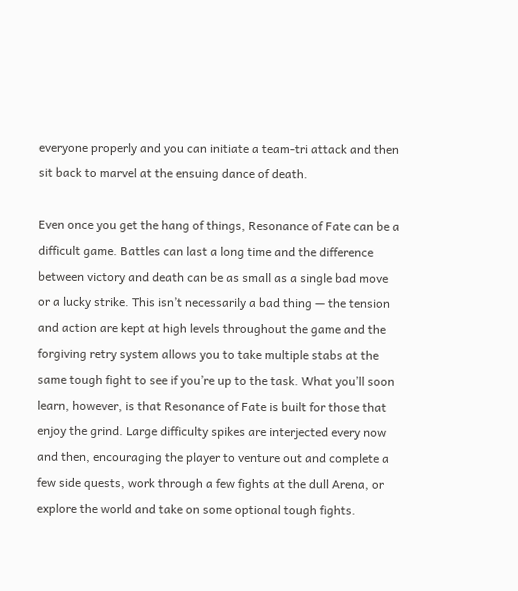everyone properly and you can initiate a team-tri attack and then sit back to marvel at the ensuing dance of death.

Even once you get the hang of things, Resonance of Fate can be a difficult game. Battles can last a long time and the difference between victory and death can be as small as a single bad move or a lucky strike. This isn’t necessarily a bad thing — the tension and action are kept at high levels throughout the game and the forgiving retry system allows you to take multiple stabs at the same tough fight to see if you’re up to the task. What you’ll soon learn, however, is that Resonance of Fate is built for those that enjoy the grind. Large difficulty spikes are interjected every now and then, encouraging the player to venture out and complete a few side quests, work through a few fights at the dull Arena, or explore the world and take on some optional tough fights.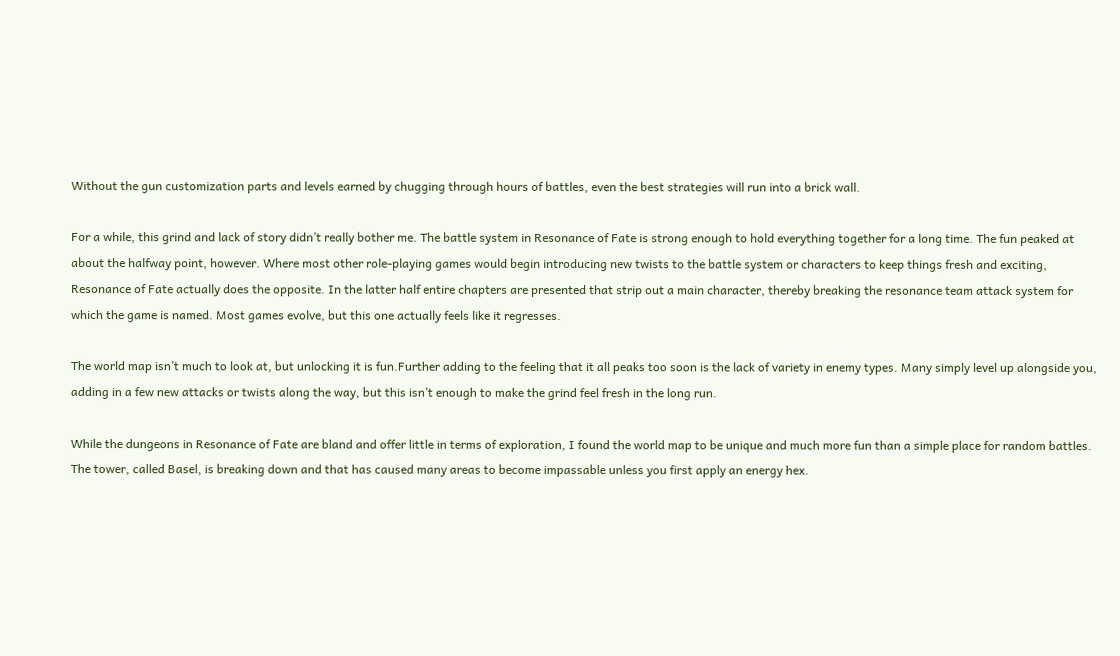Without the gun customization parts and levels earned by chugging through hours of battles, even the best strategies will run into a brick wall.

For a while, this grind and lack of story didn’t really bother me. The battle system in Resonance of Fate is strong enough to hold everything together for a long time. The fun peaked at about the halfway point, however. Where most other role-playing games would begin introducing new twists to the battle system or characters to keep things fresh and exciting, Resonance of Fate actually does the opposite. In the latter half entire chapters are presented that strip out a main character, thereby breaking the resonance team attack system for which the game is named. Most games evolve, but this one actually feels like it regresses.

The world map isn’t much to look at, but unlocking it is fun.Further adding to the feeling that it all peaks too soon is the lack of variety in enemy types. Many simply level up alongside you, adding in a few new attacks or twists along the way, but this isn’t enough to make the grind feel fresh in the long run.

While the dungeons in Resonance of Fate are bland and offer little in terms of exploration, I found the world map to be unique and much more fun than a simple place for random battles. The tower, called Basel, is breaking down and that has caused many areas to become impassable unless you first apply an energy hex.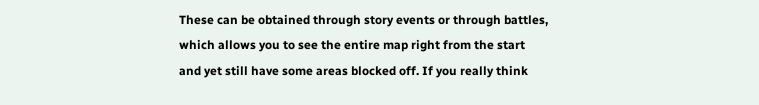These can be obtained through story events or through battles, which allows you to see the entire map right from the start and yet still have some areas blocked off. If you really think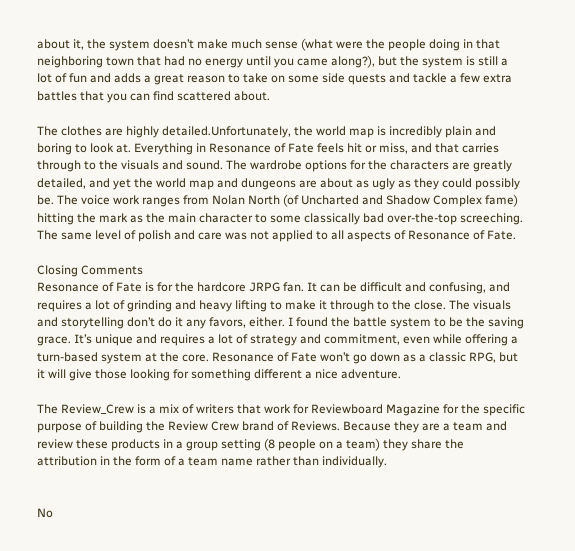about it, the system doesn’t make much sense (what were the people doing in that neighboring town that had no energy until you came along?), but the system is still a lot of fun and adds a great reason to take on some side quests and tackle a few extra battles that you can find scattered about.

The clothes are highly detailed.Unfortunately, the world map is incredibly plain and boring to look at. Everything in Resonance of Fate feels hit or miss, and that carries through to the visuals and sound. The wardrobe options for the characters are greatly detailed, and yet the world map and dungeons are about as ugly as they could possibly be. The voice work ranges from Nolan North (of Uncharted and Shadow Complex fame) hitting the mark as the main character to some classically bad over-the-top screeching. The same level of polish and care was not applied to all aspects of Resonance of Fate.

Closing Comments
Resonance of Fate is for the hardcore JRPG fan. It can be difficult and confusing, and requires a lot of grinding and heavy lifting to make it through to the close. The visuals and storytelling don’t do it any favors, either. I found the battle system to be the saving grace. It’s unique and requires a lot of strategy and commitment, even while offering a turn-based system at the core. Resonance of Fate won’t go down as a classic RPG, but it will give those looking for something different a nice adventure.

The Review_Crew is a mix of writers that work for Reviewboard Magazine for the specific purpose of building the Review Crew brand of Reviews. Because they are a team and review these products in a group setting (8 people on a team) they share the attribution in the form of a team name rather than individually.


No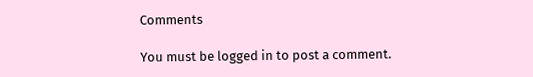Comments

You must be logged in to post a comment.